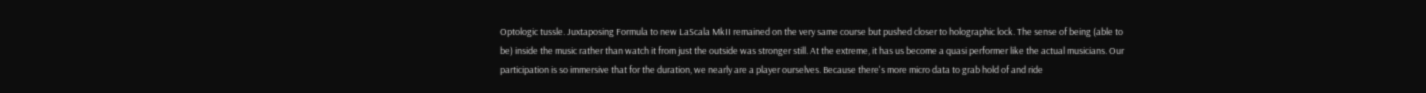Optologic tussle. Juxtaposing Formula to new LaScala MkII remained on the very same course but pushed closer to holographic lock. The sense of being (able to be) inside the music rather than watch it from just the outside was stronger still. At the extreme, it has us become a quasi performer like the actual musicians. Our participation is so immersive that for the duration, we nearly are a player ourselves. Because there's more micro data to grab hold of and ride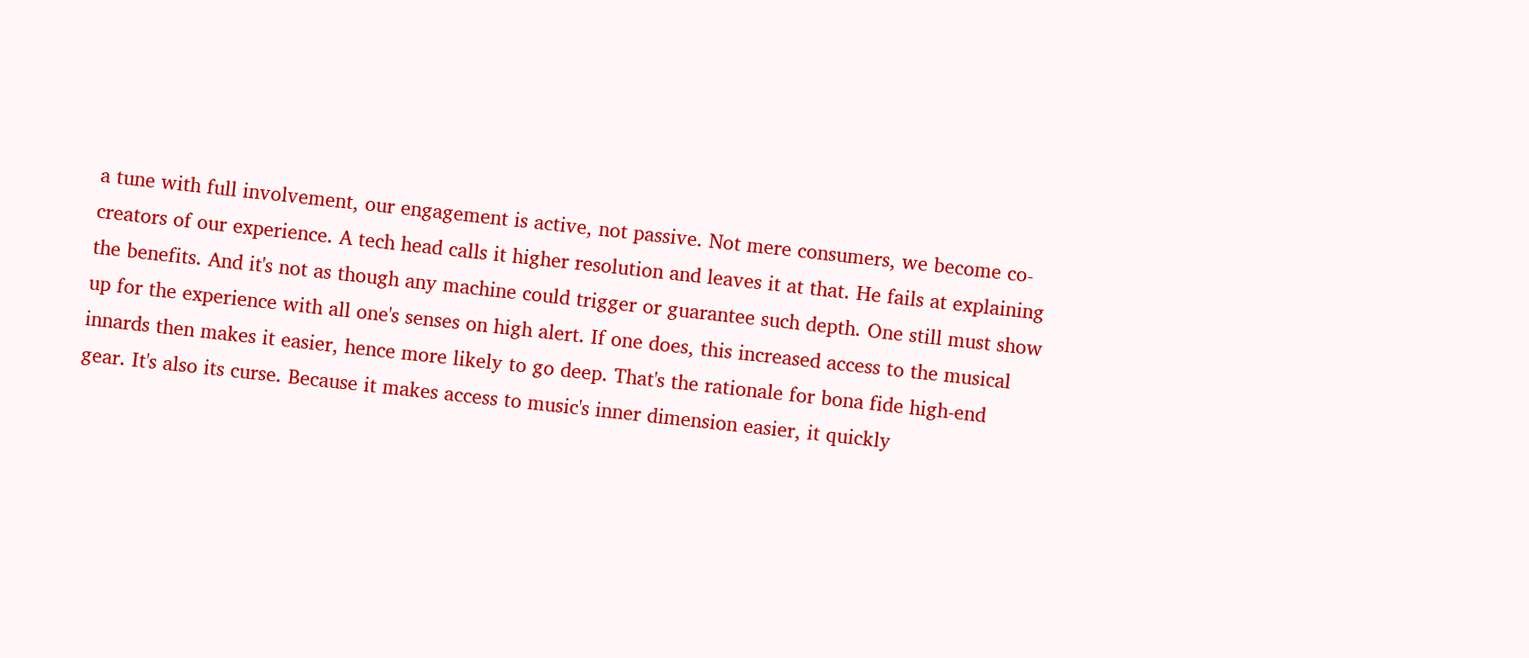a tune with full involvement, our engagement is active, not passive. Not mere consumers, we become co-creators of our experience. A tech head calls it higher resolution and leaves it at that. He fails at explaining the benefits. And it's not as though any machine could trigger or guarantee such depth. One still must show up for the experience with all one's senses on high alert. If one does, this increased access to the musical innards then makes it easier, hence more likely to go deep. That's the rationale for bona fide high-end gear. It's also its curse. Because it makes access to music's inner dimension easier, it quickly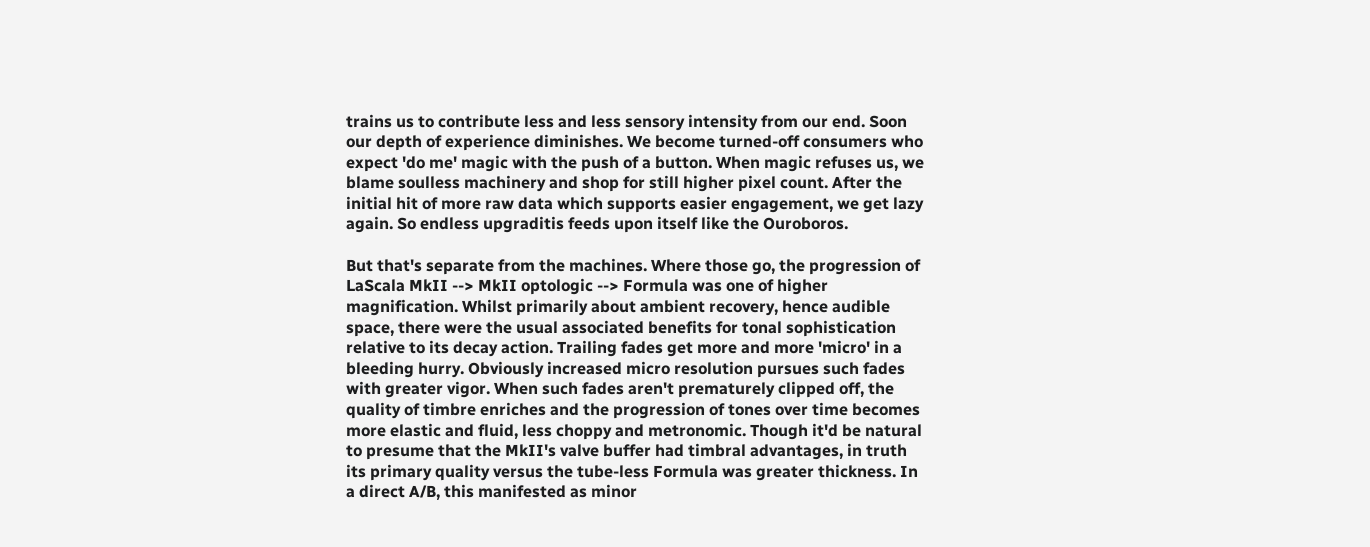trains us to contribute less and less sensory intensity from our end. Soon our depth of experience diminishes. We become turned-off consumers who expect 'do me' magic with the push of a button. When magic refuses us, we blame soulless machinery and shop for still higher pixel count. After the initial hit of more raw data which supports easier engagement, we get lazy again. So endless upgraditis feeds upon itself like the Ouroboros.

But that's separate from the machines. Where those go, the progression of LaScala MkII --> MkII optologic --> Formula was one of higher magnification. Whilst primarily about ambient recovery, hence audible space, there were the usual associated benefits for tonal sophistication relative to its decay action. Trailing fades get more and more 'micro' in a bleeding hurry. Obviously increased micro resolution pursues such fades with greater vigor. When such fades aren't prematurely clipped off, the quality of timbre enriches and the progression of tones over time becomes more elastic and fluid, less choppy and metronomic. Though it'd be natural to presume that the MkII's valve buffer had timbral advantages, in truth its primary quality versus the tube-less Formula was greater thickness. In a direct A/B, this manifested as minor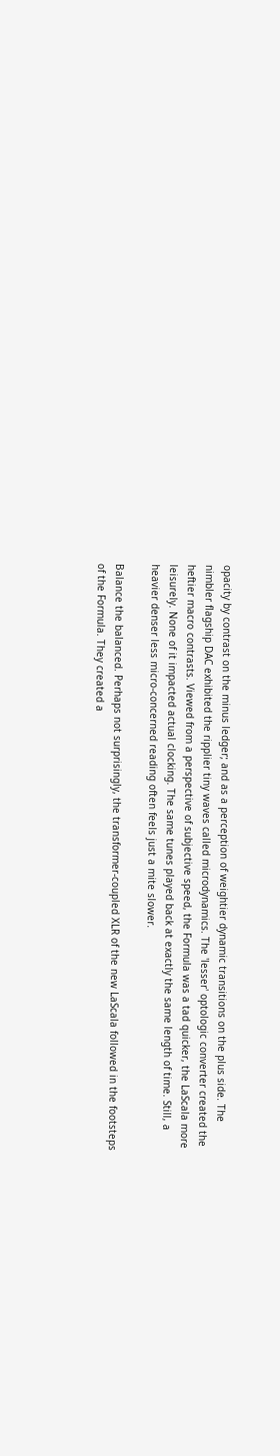opacity by contrast on the minus ledger; and as a perception of weightier dynamic transitions on the plus side. The nimbler flagship DAC exhibited the ripplier tiny waves called microdynamics. The 'lesser' optologic converter created the heftier macro contrasts. Viewed from a perspective of subjective speed, the Formula was a tad quicker, the LaScala more leisurely. None of it impacted actual clocking. The same tunes played back at exactly the same length of time. Still, a heavier denser less micro-concerned reading often feels just a mite slower.

Balance the balanced. Perhaps not surprisingly, the transformer-coupled XLR of the new LaScala followed in the footsteps of the Formula. They created a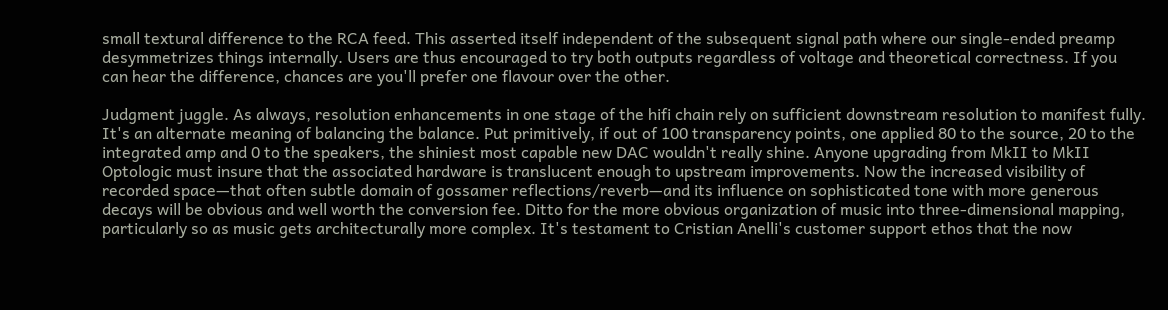small textural difference to the RCA feed. This asserted itself independent of the subsequent signal path where our single-ended preamp desymmetrizes things internally. Users are thus encouraged to try both outputs regardless of voltage and theoretical correctness. If you can hear the difference, chances are you'll prefer one flavour over the other.

Judgment juggle. As always, resolution enhancements in one stage of the hifi chain rely on sufficient downstream resolution to manifest fully. It's an alternate meaning of balancing the balance. Put primitively, if out of 100 transparency points, one applied 80 to the source, 20 to the integrated amp and 0 to the speakers, the shiniest most capable new DAC wouldn't really shine. Anyone upgrading from MkII to MkII Optologic must insure that the associated hardware is translucent enough to upstream improvements. Now the increased visibility of recorded space—that often subtle domain of gossamer reflections/reverb—and its influence on sophisticated tone with more generous decays will be obvious and well worth the conversion fee. Ditto for the more obvious organization of music into three-dimensional mapping, particularly so as music gets architecturally more complex. It's testament to Cristian Anelli's customer support ethos that the now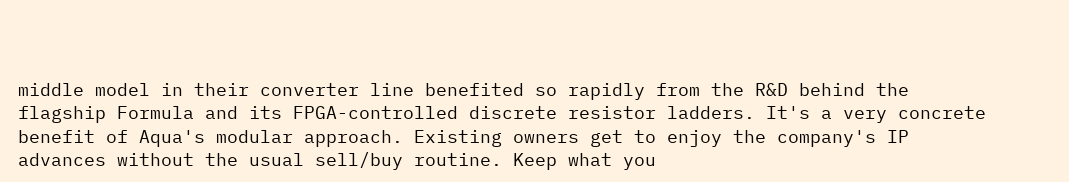middle model in their converter line benefited so rapidly from the R&D behind the flagship Formula and its FPGA-controlled discrete resistor ladders. It's a very concrete benefit of Aqua's modular approach. Existing owners get to enjoy the company's IP advances without the usual sell/buy routine. Keep what you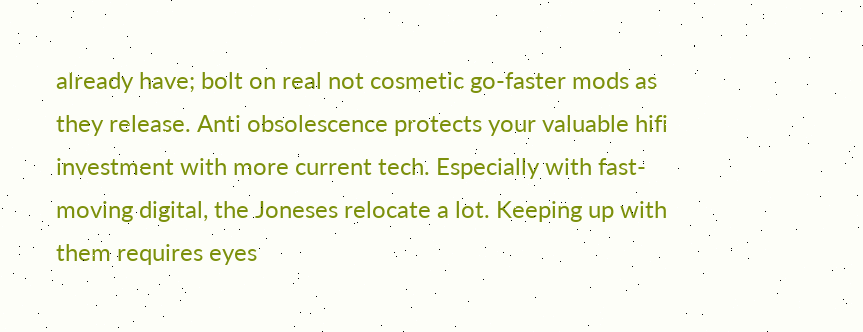already have; bolt on real not cosmetic go-faster mods as they release. Anti obsolescence protects your valuable hifi investment with more current tech. Especially with fast-moving digital, the Joneses relocate a lot. Keeping up with them requires eyes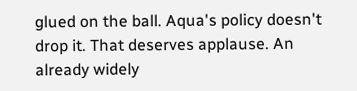glued on the ball. Aqua's policy doesn't drop it. That deserves applause. An already widely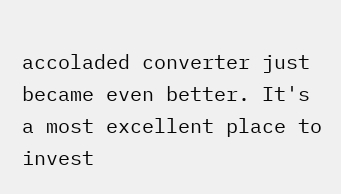accoladed converter just became even better. It's a most excellent place to invest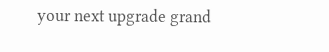your next upgrade grand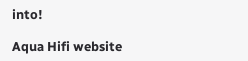into!

Aqua Hifi website